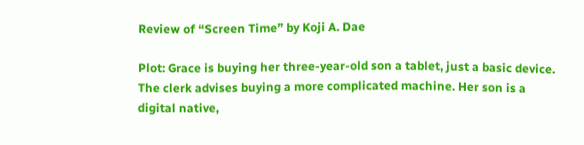Review of “Screen Time” by Koji A. Dae

Plot: Grace is buying her three-year-old son a tablet, just a basic device. The clerk advises buying a more complicated machine. Her son is a digital native,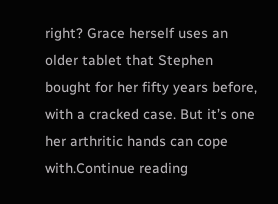right? Grace herself uses an older tablet that Stephen bought for her fifty years before, with a cracked case. But it’s one her arthritic hands can cope with.Continue reading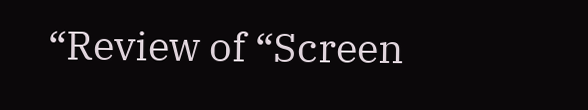“Review of “Screen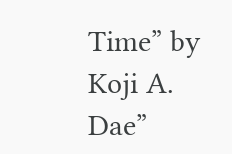Time” by Koji A. Dae”